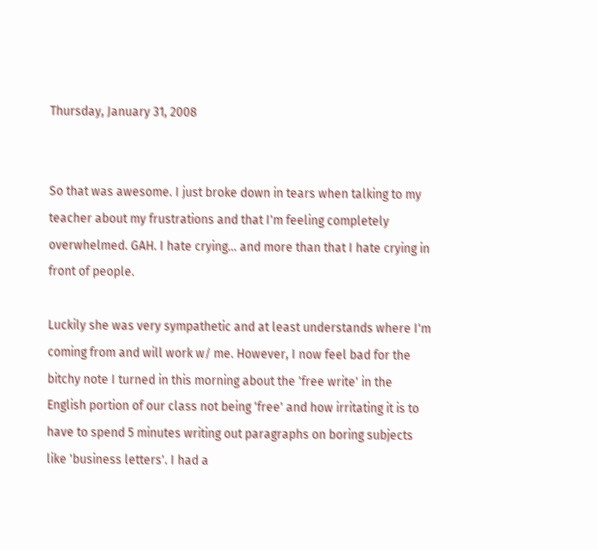Thursday, January 31, 2008


So that was awesome. I just broke down in tears when talking to my teacher about my frustrations and that I'm feeling completely overwhelmed. GAH. I hate crying... and more than that I hate crying in front of people.

Luckily she was very sympathetic and at least understands where I'm coming from and will work w/ me. However, I now feel bad for the bitchy note I turned in this morning about the 'free write' in the English portion of our class not being 'free' and how irritating it is to have to spend 5 minutes writing out paragraphs on boring subjects like 'business letters'. I had a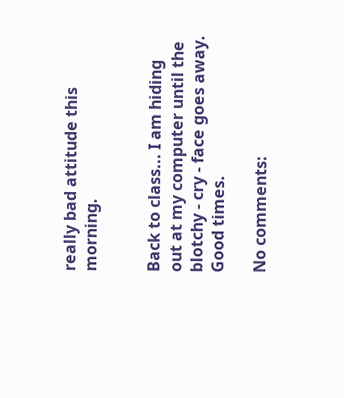really bad attitude this morning.


Back to class... I am hiding out at my computer until the blotchy - cry - face goes away. Good times.

No comments: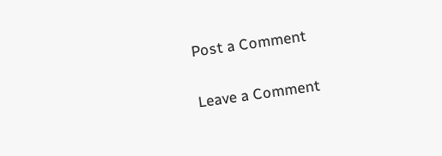Post a Comment

Leave a Comment